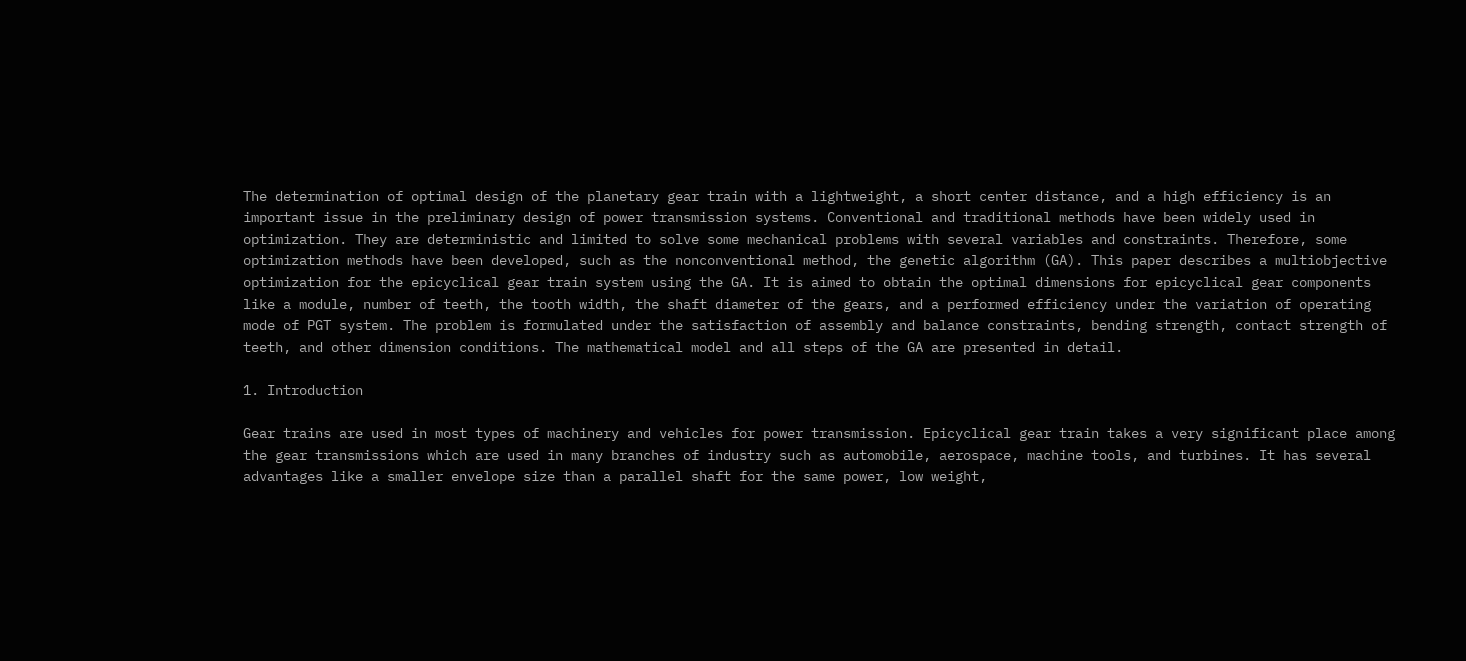The determination of optimal design of the planetary gear train with a lightweight, a short center distance, and a high efficiency is an important issue in the preliminary design of power transmission systems. Conventional and traditional methods have been widely used in optimization. They are deterministic and limited to solve some mechanical problems with several variables and constraints. Therefore, some optimization methods have been developed, such as the nonconventional method, the genetic algorithm (GA). This paper describes a multiobjective optimization for the epicyclical gear train system using the GA. It is aimed to obtain the optimal dimensions for epicyclical gear components like a module, number of teeth, the tooth width, the shaft diameter of the gears, and a performed efficiency under the variation of operating mode of PGT system. The problem is formulated under the satisfaction of assembly and balance constraints, bending strength, contact strength of teeth, and other dimension conditions. The mathematical model and all steps of the GA are presented in detail.

1. Introduction

Gear trains are used in most types of machinery and vehicles for power transmission. Epicyclical gear train takes a very significant place among the gear transmissions which are used in many branches of industry such as automobile, aerospace, machine tools, and turbines. It has several advantages like a smaller envelope size than a parallel shaft for the same power, low weight,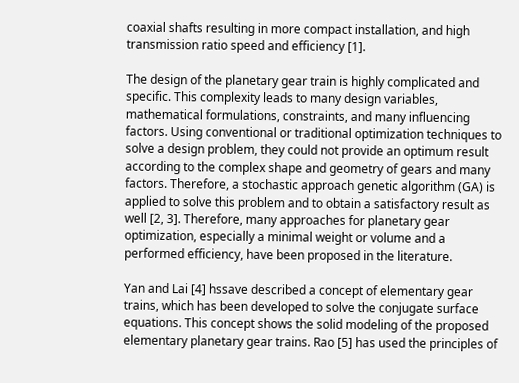coaxial shafts resulting in more compact installation, and high transmission ratio speed and efficiency [1].

The design of the planetary gear train is highly complicated and specific. This complexity leads to many design variables, mathematical formulations, constraints, and many influencing factors. Using conventional or traditional optimization techniques to solve a design problem, they could not provide an optimum result according to the complex shape and geometry of gears and many factors. Therefore, a stochastic approach genetic algorithm (GA) is applied to solve this problem and to obtain a satisfactory result as well [2, 3]. Therefore, many approaches for planetary gear optimization, especially a minimal weight or volume and a performed efficiency, have been proposed in the literature.

Yan and Lai [4] hssave described a concept of elementary gear trains, which has been developed to solve the conjugate surface equations. This concept shows the solid modeling of the proposed elementary planetary gear trains. Rao [5] has used the principles of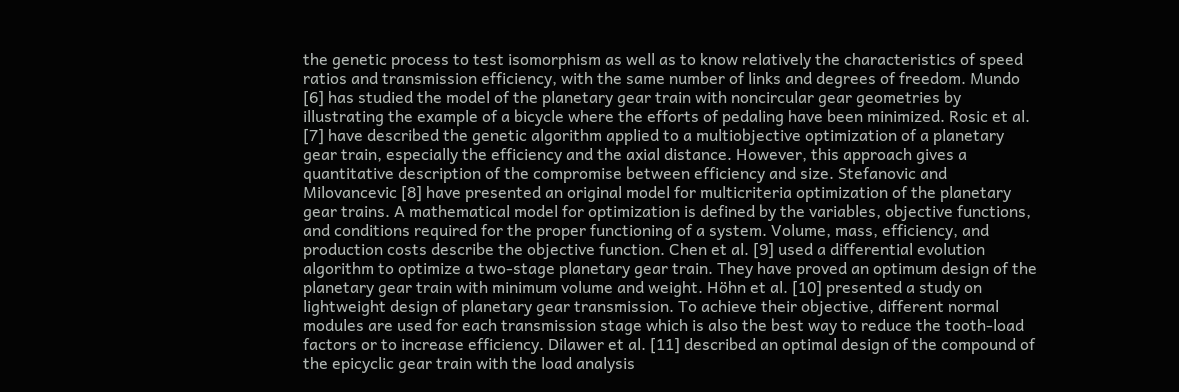the genetic process to test isomorphism as well as to know relatively the characteristics of speed ratios and transmission efficiency, with the same number of links and degrees of freedom. Mundo [6] has studied the model of the planetary gear train with noncircular gear geometries by illustrating the example of a bicycle where the efforts of pedaling have been minimized. Rosic et al. [7] have described the genetic algorithm applied to a multiobjective optimization of a planetary gear train, especially the efficiency and the axial distance. However, this approach gives a quantitative description of the compromise between efficiency and size. Stefanovic and Milovancevic [8] have presented an original model for multicriteria optimization of the planetary gear trains. A mathematical model for optimization is defined by the variables, objective functions, and conditions required for the proper functioning of a system. Volume, mass, efficiency, and production costs describe the objective function. Chen et al. [9] used a differential evolution algorithm to optimize a two-stage planetary gear train. They have proved an optimum design of the planetary gear train with minimum volume and weight. Höhn et al. [10] presented a study on lightweight design of planetary gear transmission. To achieve their objective, different normal modules are used for each transmission stage which is also the best way to reduce the tooth-load factors or to increase efficiency. Dilawer et al. [11] described an optimal design of the compound of the epicyclic gear train with the load analysis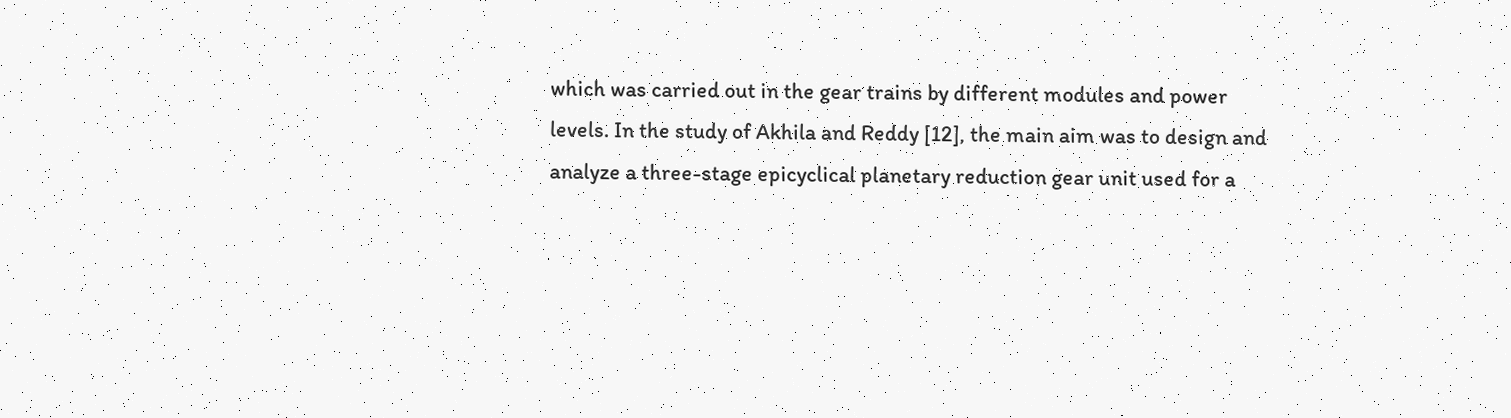which was carried out in the gear trains by different modules and power levels. In the study of Akhila and Reddy [12], the main aim was to design and analyze a three-stage epicyclical planetary reduction gear unit used for a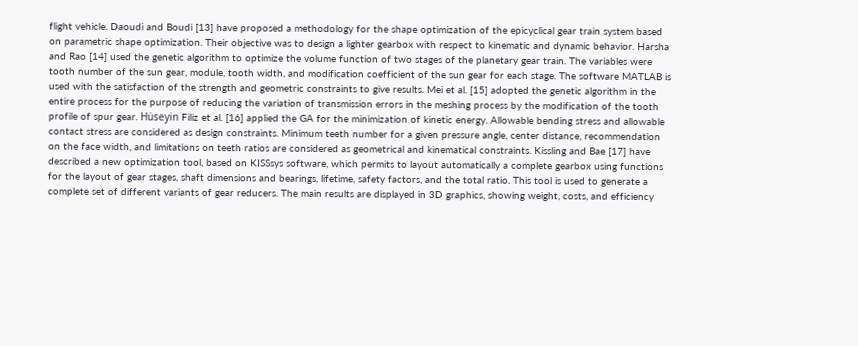flight vehicle. Daoudi and Boudi [13] have proposed a methodology for the shape optimization of the epicyclical gear train system based on parametric shape optimization. Their objective was to design a lighter gearbox with respect to kinematic and dynamic behavior. Harsha and Rao [14] used the genetic algorithm to optimize the volume function of two stages of the planetary gear train. The variables were tooth number of the sun gear, module, tooth width, and modification coefficient of the sun gear for each stage. The software MATLAB is used with the satisfaction of the strength and geometric constraints to give results. Mei et al. [15] adopted the genetic algorithm in the entire process for the purpose of reducing the variation of transmission errors in the meshing process by the modification of the tooth profile of spur gear. Hüseyin Filiz et al. [16] applied the GA for the minimization of kinetic energy. Allowable bending stress and allowable contact stress are considered as design constraints. Minimum teeth number for a given pressure angle, center distance, recommendation on the face width, and limitations on teeth ratios are considered as geometrical and kinematical constraints. Kissling and Bae [17] have described a new optimization tool, based on KISSsys software, which permits to layout automatically a complete gearbox using functions for the layout of gear stages, shaft dimensions and bearings, lifetime, safety factors, and the total ratio. This tool is used to generate a complete set of different variants of gear reducers. The main results are displayed in 3D graphics, showing weight, costs, and efficiency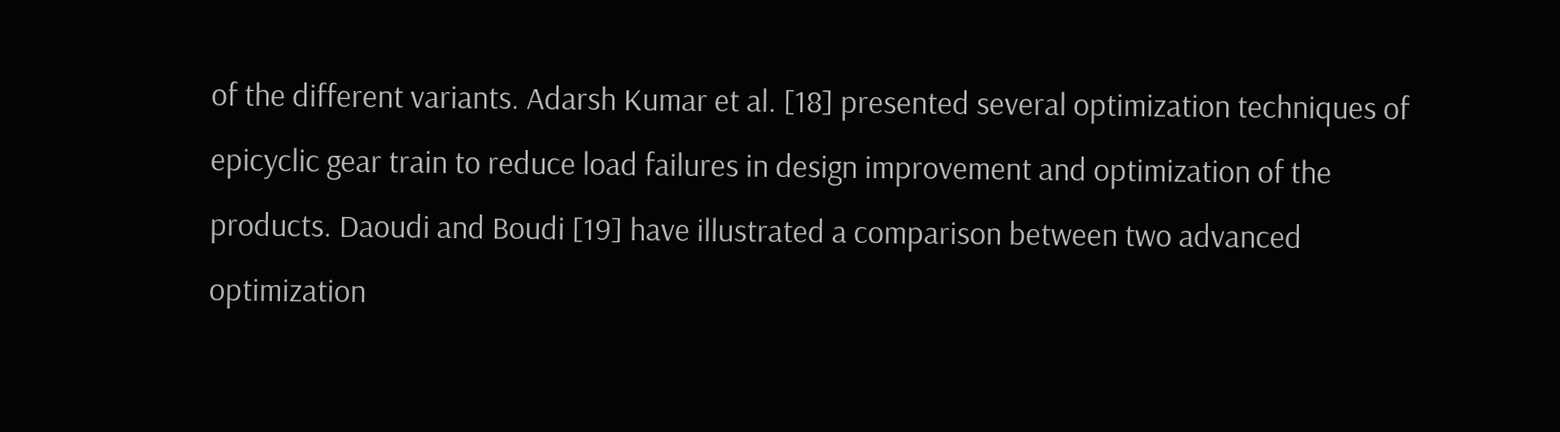of the different variants. Adarsh Kumar et al. [18] presented several optimization techniques of epicyclic gear train to reduce load failures in design improvement and optimization of the products. Daoudi and Boudi [19] have illustrated a comparison between two advanced optimization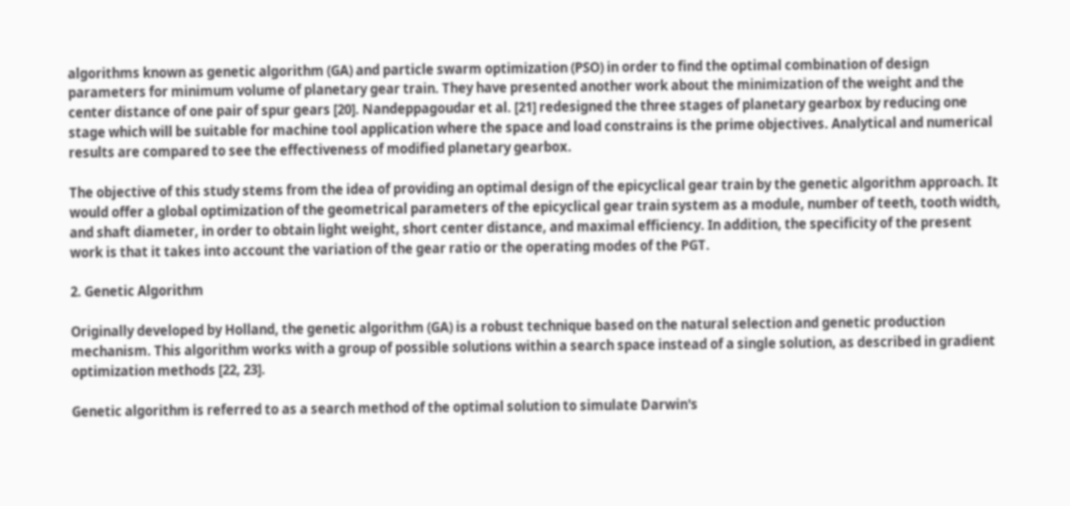algorithms known as genetic algorithm (GA) and particle swarm optimization (PSO) in order to find the optimal combination of design parameters for minimum volume of planetary gear train. They have presented another work about the minimization of the weight and the center distance of one pair of spur gears [20]. Nandeppagoudar et al. [21] redesigned the three stages of planetary gearbox by reducing one stage which will be suitable for machine tool application where the space and load constrains is the prime objectives. Analytical and numerical results are compared to see the effectiveness of modified planetary gearbox.

The objective of this study stems from the idea of providing an optimal design of the epicyclical gear train by the genetic algorithm approach. It would offer a global optimization of the geometrical parameters of the epicyclical gear train system as a module, number of teeth, tooth width, and shaft diameter, in order to obtain light weight, short center distance, and maximal efficiency. In addition, the specificity of the present work is that it takes into account the variation of the gear ratio or the operating modes of the PGT.

2. Genetic Algorithm

Originally developed by Holland, the genetic algorithm (GA) is a robust technique based on the natural selection and genetic production mechanism. This algorithm works with a group of possible solutions within a search space instead of a single solution, as described in gradient optimization methods [22, 23].

Genetic algorithm is referred to as a search method of the optimal solution to simulate Darwin's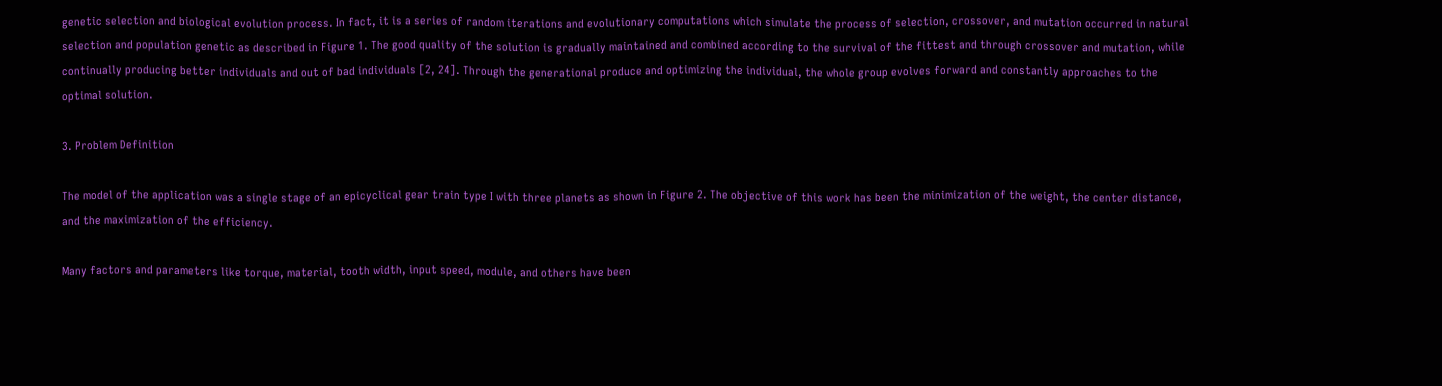genetic selection and biological evolution process. In fact, it is a series of random iterations and evolutionary computations which simulate the process of selection, crossover, and mutation occurred in natural selection and population genetic as described in Figure 1. The good quality of the solution is gradually maintained and combined according to the survival of the fittest and through crossover and mutation, while continually producing better individuals and out of bad individuals [2, 24]. Through the generational produce and optimizing the individual, the whole group evolves forward and constantly approaches to the optimal solution.

3. Problem Definition

The model of the application was a single stage of an epicyclical gear train type I with three planets as shown in Figure 2. The objective of this work has been the minimization of the weight, the center distance, and the maximization of the efficiency.

Many factors and parameters like torque, material, tooth width, input speed, module, and others have been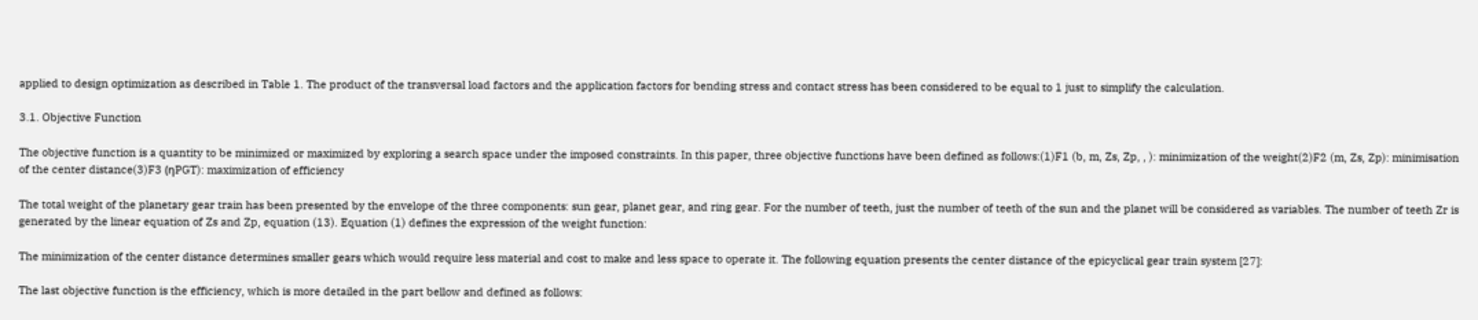applied to design optimization as described in Table 1. The product of the transversal load factors and the application factors for bending stress and contact stress has been considered to be equal to 1 just to simplify the calculation.

3.1. Objective Function

The objective function is a quantity to be minimized or maximized by exploring a search space under the imposed constraints. In this paper, three objective functions have been defined as follows:(1)F1 (b, m, Zs, Zp, , ): minimization of the weight(2)F2 (m, Zs, Zp): minimisation of the center distance(3)F3 (ηPGT): maximization of efficiency

The total weight of the planetary gear train has been presented by the envelope of the three components: sun gear, planet gear, and ring gear. For the number of teeth, just the number of teeth of the sun and the planet will be considered as variables. The number of teeth Zr is generated by the linear equation of Zs and Zp, equation (13). Equation (1) defines the expression of the weight function:

The minimization of the center distance determines smaller gears which would require less material and cost to make and less space to operate it. The following equation presents the center distance of the epicyclical gear train system [27]:

The last objective function is the efficiency, which is more detailed in the part bellow and defined as follows: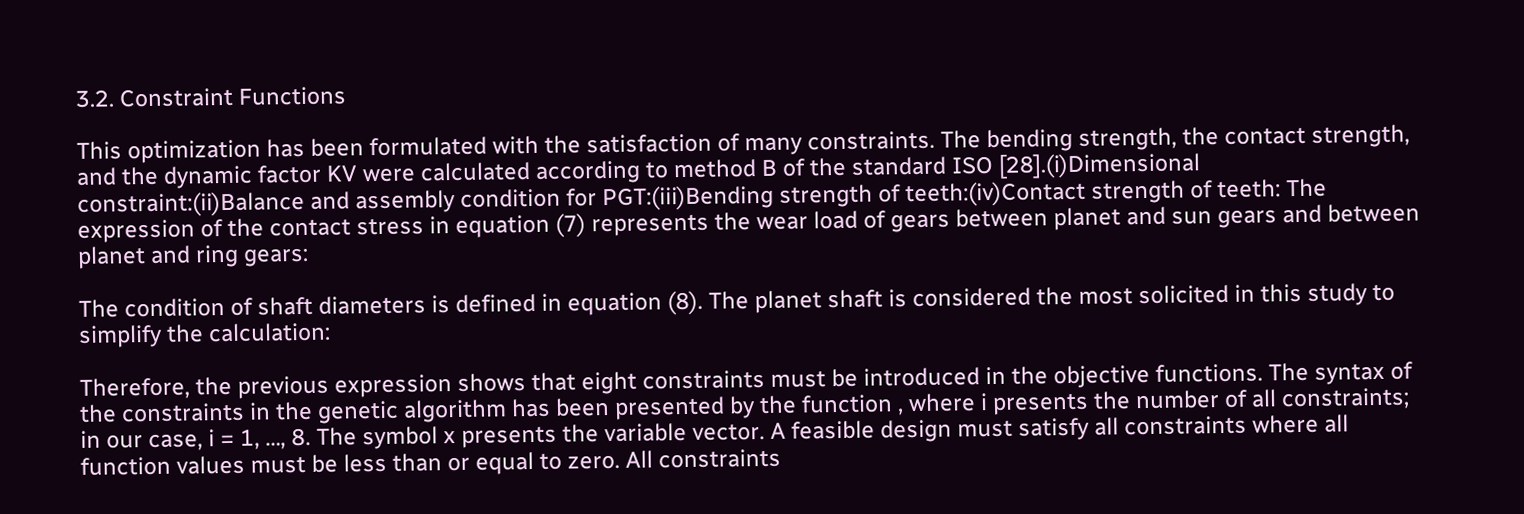3.2. Constraint Functions

This optimization has been formulated with the satisfaction of many constraints. The bending strength, the contact strength, and the dynamic factor KV were calculated according to method B of the standard ISO [28].(i)Dimensional constraint:(ii)Balance and assembly condition for PGT:(iii)Bending strength of teeth:(iv)Contact strength of teeth: The expression of the contact stress in equation (7) represents the wear load of gears between planet and sun gears and between planet and ring gears:

The condition of shaft diameters is defined in equation (8). The planet shaft is considered the most solicited in this study to simplify the calculation:

Therefore, the previous expression shows that eight constraints must be introduced in the objective functions. The syntax of the constraints in the genetic algorithm has been presented by the function , where i presents the number of all constraints; in our case, i = 1, …, 8. The symbol x presents the variable vector. A feasible design must satisfy all constraints where all function values must be less than or equal to zero. All constraints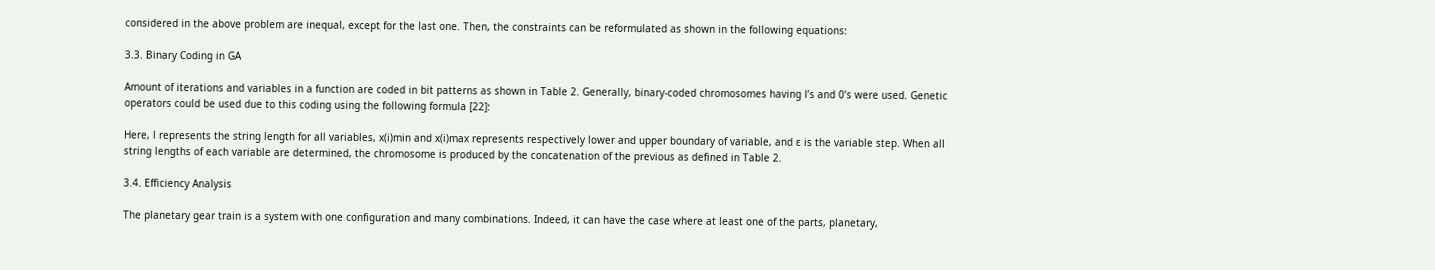considered in the above problem are inequal, except for the last one. Then, the constraints can be reformulated as shown in the following equations:

3.3. Binary Coding in GA

Amount of iterations and variables in a function are coded in bit patterns as shown in Table 2. Generally, binary-coded chromosomes having l’s and 0’s were used. Genetic operators could be used due to this coding using the following formula [22]:

Here, l represents the string length for all variables, x(i)min and x(i)max represents respectively lower and upper boundary of variable, and ɛ is the variable step. When all string lengths of each variable are determined, the chromosome is produced by the concatenation of the previous as defined in Table 2.

3.4. Efficiency Analysis

The planetary gear train is a system with one configuration and many combinations. Indeed, it can have the case where at least one of the parts, planetary,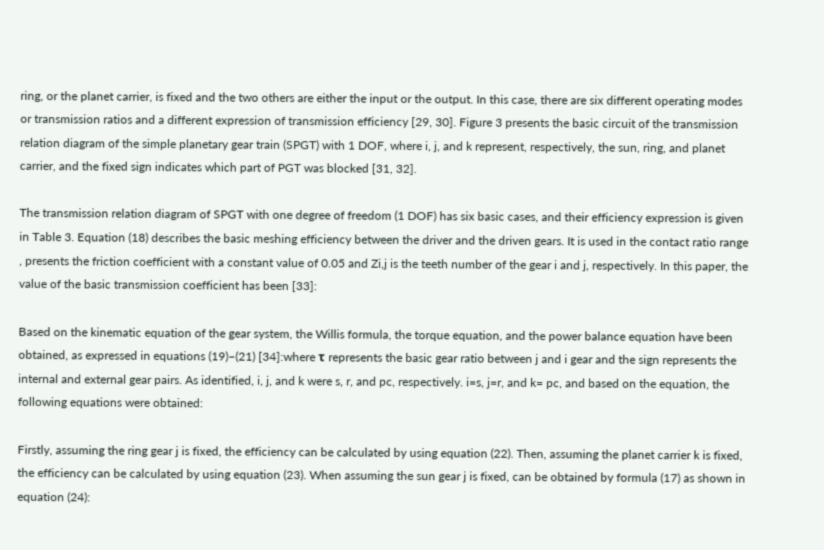ring, or the planet carrier, is fixed and the two others are either the input or the output. In this case, there are six different operating modes or transmission ratios and a different expression of transmission efficiency [29, 30]. Figure 3 presents the basic circuit of the transmission relation diagram of the simple planetary gear train (SPGT) with 1 DOF, where i, j, and k represent, respectively, the sun, ring, and planet carrier, and the fixed sign indicates which part of PGT was blocked [31, 32].

The transmission relation diagram of SPGT with one degree of freedom (1 DOF) has six basic cases, and their efficiency expression is given in Table 3. Equation (18) describes the basic meshing efficiency between the driver and the driven gears. It is used in the contact ratio range , presents the friction coefficient with a constant value of 0.05 and Zi,j is the teeth number of the gear i and j, respectively. In this paper, the value of the basic transmission coefficient has been [33]:

Based on the kinematic equation of the gear system, the Willis formula, the torque equation, and the power balance equation have been obtained, as expressed in equations (19)–(21) [34]:where τ represents the basic gear ratio between j and i gear and the sign represents the internal and external gear pairs. As identified, i, j, and k were s, r, and pc, respectively. i=s, j=r, and k= pc, and based on the equation, the following equations were obtained:

Firstly, assuming the ring gear j is fixed, the efficiency can be calculated by using equation (22). Then, assuming the planet carrier k is fixed, the efficiency can be calculated by using equation (23). When assuming the sun gear j is fixed, can be obtained by formula (17) as shown in equation (24):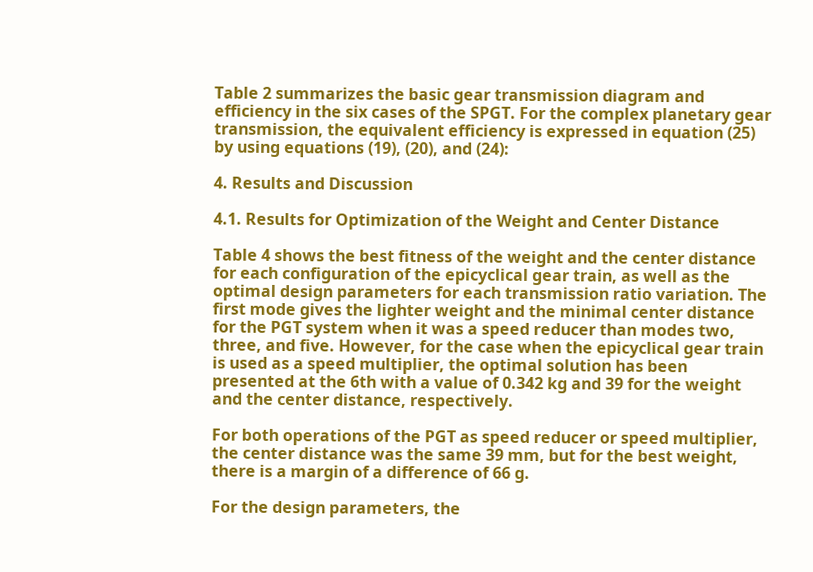Table 2 summarizes the basic gear transmission diagram and efficiency in the six cases of the SPGT. For the complex planetary gear transmission, the equivalent efficiency is expressed in equation (25) by using equations (19), (20), and (24):

4. Results and Discussion

4.1. Results for Optimization of the Weight and Center Distance

Table 4 shows the best fitness of the weight and the center distance for each configuration of the epicyclical gear train, as well as the optimal design parameters for each transmission ratio variation. The first mode gives the lighter weight and the minimal center distance for the PGT system when it was a speed reducer than modes two, three, and five. However, for the case when the epicyclical gear train is used as a speed multiplier, the optimal solution has been presented at the 6th with a value of 0.342 kg and 39 for the weight and the center distance, respectively.

For both operations of the PGT as speed reducer or speed multiplier, the center distance was the same 39 mm, but for the best weight, there is a margin of a difference of 66 g.

For the design parameters, the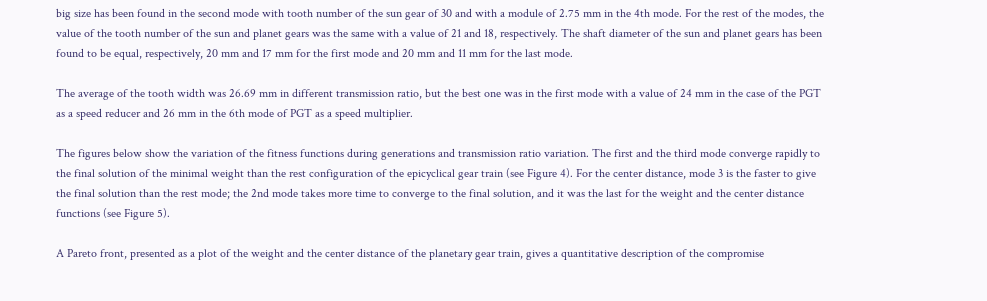big size has been found in the second mode with tooth number of the sun gear of 30 and with a module of 2.75 mm in the 4th mode. For the rest of the modes, the value of the tooth number of the sun and planet gears was the same with a value of 21 and 18, respectively. The shaft diameter of the sun and planet gears has been found to be equal, respectively, 20 mm and 17 mm for the first mode and 20 mm and 11 mm for the last mode.

The average of the tooth width was 26.69 mm in different transmission ratio, but the best one was in the first mode with a value of 24 mm in the case of the PGT as a speed reducer and 26 mm in the 6th mode of PGT as a speed multiplier.

The figures below show the variation of the fitness functions during generations and transmission ratio variation. The first and the third mode converge rapidly to the final solution of the minimal weight than the rest configuration of the epicyclical gear train (see Figure 4). For the center distance, mode 3 is the faster to give the final solution than the rest mode; the 2nd mode takes more time to converge to the final solution, and it was the last for the weight and the center distance functions (see Figure 5).

A Pareto front, presented as a plot of the weight and the center distance of the planetary gear train, gives a quantitative description of the compromise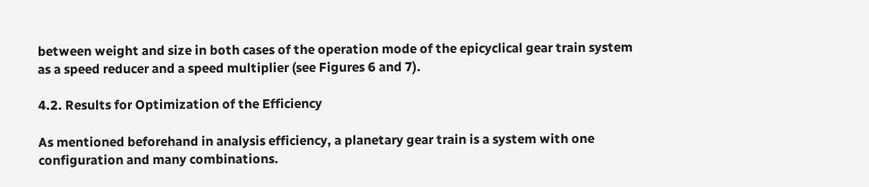between weight and size in both cases of the operation mode of the epicyclical gear train system as a speed reducer and a speed multiplier (see Figures 6 and 7).

4.2. Results for Optimization of the Efficiency

As mentioned beforehand in analysis efficiency, a planetary gear train is a system with one configuration and many combinations.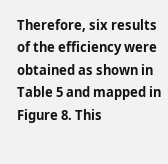Therefore, six results of the efficiency were obtained as shown in Table 5 and mapped in Figure 8. This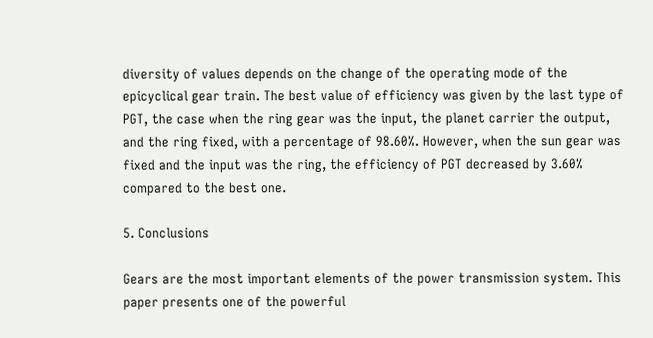diversity of values depends on the change of the operating mode of the epicyclical gear train. The best value of efficiency was given by the last type of PGT, the case when the ring gear was the input, the planet carrier the output, and the ring fixed, with a percentage of 98.60%. However, when the sun gear was fixed and the input was the ring, the efficiency of PGT decreased by 3.60% compared to the best one.

5. Conclusions

Gears are the most important elements of the power transmission system. This paper presents one of the powerful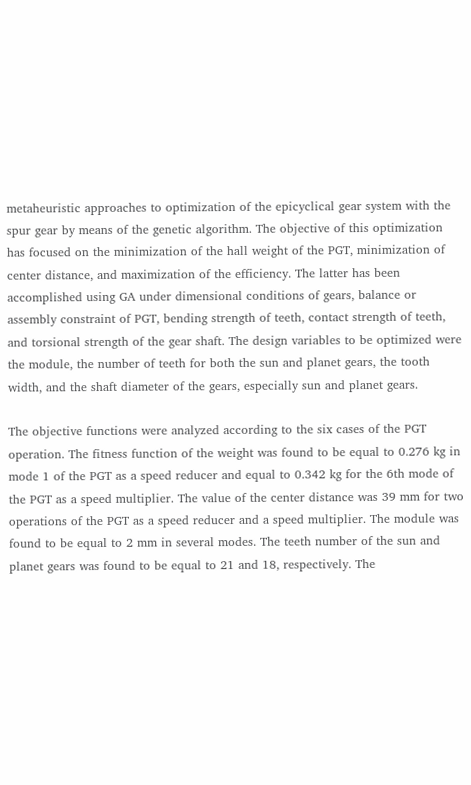metaheuristic approaches to optimization of the epicyclical gear system with the spur gear by means of the genetic algorithm. The objective of this optimization has focused on the minimization of the hall weight of the PGT, minimization of center distance, and maximization of the efficiency. The latter has been accomplished using GA under dimensional conditions of gears, balance or assembly constraint of PGT, bending strength of teeth, contact strength of teeth, and torsional strength of the gear shaft. The design variables to be optimized were the module, the number of teeth for both the sun and planet gears, the tooth width, and the shaft diameter of the gears, especially sun and planet gears.

The objective functions were analyzed according to the six cases of the PGT operation. The fitness function of the weight was found to be equal to 0.276 kg in mode 1 of the PGT as a speed reducer and equal to 0.342 kg for the 6th mode of the PGT as a speed multiplier. The value of the center distance was 39 mm for two operations of the PGT as a speed reducer and a speed multiplier. The module was found to be equal to 2 mm in several modes. The teeth number of the sun and planet gears was found to be equal to 21 and 18, respectively. The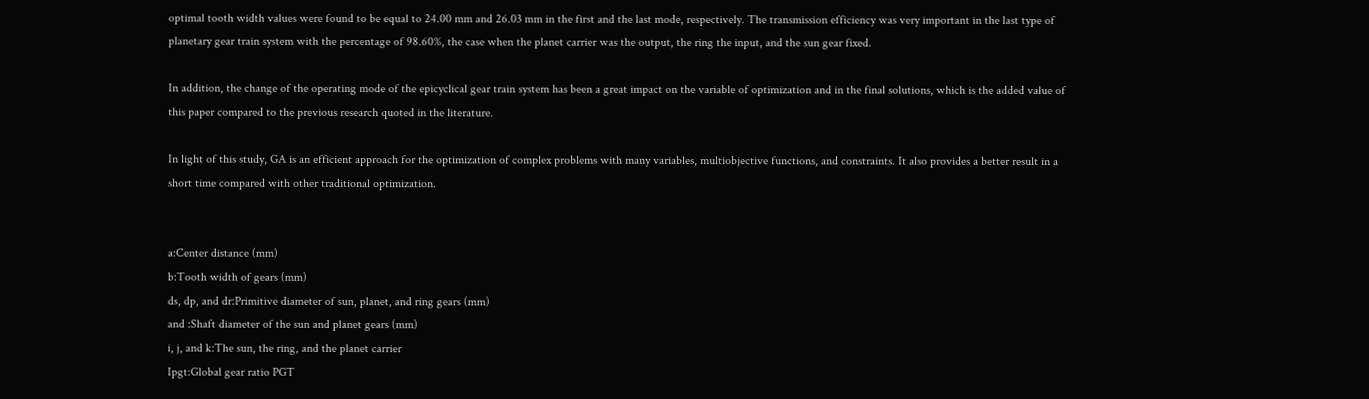optimal tooth width values were found to be equal to 24.00 mm and 26.03 mm in the first and the last mode, respectively. The transmission efficiency was very important in the last type of planetary gear train system with the percentage of 98.60%, the case when the planet carrier was the output, the ring the input, and the sun gear fixed.

In addition, the change of the operating mode of the epicyclical gear train system has been a great impact on the variable of optimization and in the final solutions, which is the added value of this paper compared to the previous research quoted in the literature.

In light of this study, GA is an efficient approach for the optimization of complex problems with many variables, multiobjective functions, and constraints. It also provides a better result in a short time compared with other traditional optimization.


a:Center distance (mm)
b:Tooth width of gears (mm)
ds, dp, and dr:Primitive diameter of sun, planet, and ring gears (mm)
and :Shaft diameter of the sun and planet gears (mm)
i, j, and k:The sun, the ring, and the planet carrier
Ipgt:Global gear ratio PGT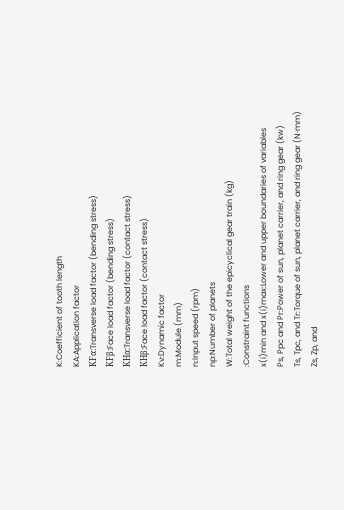K:Coefficient of tooth length
KA:Application factor
KFα:Transverse load factor (bending stress)
KFβ:Face load factor (bending stress)
KHα:Transverse load factor (contact stress)
KHβ:Face load factor (contact stress)
Kv:Dynamic factor
m:Module (mm)
n:Input speed (rpm)
np:Number of planets
W:Total weight of the epicyclical gear train (kg)
:Constraint functions
x(i)min and x(i)max:Lower and upper boundaries of variables
Ps, Ppc and Pr:Power of sun, planet carrier, and ring gear (kw)
Ts, Tpc, and Tr:Torque of sun, planet carrier, and ring gear (N·mm)
Zs, Zp, and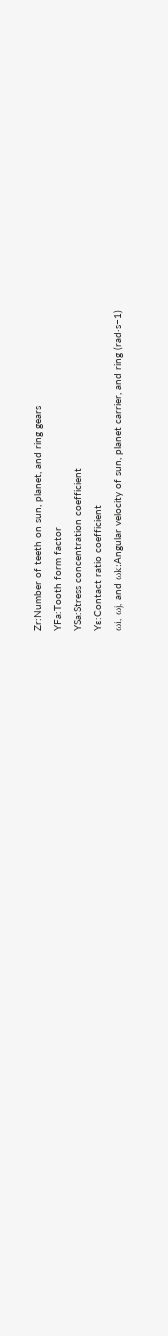Zr:Number of teeth on sun, planet, and ring gears
YFa:Tooth form factor
YSa:Stress concentration coefficient
Yɛ:Contact ratio coefficient
ωi, ωj, and ωk:Angular velocity of sun, planet carrier, and ring (rad·s−1)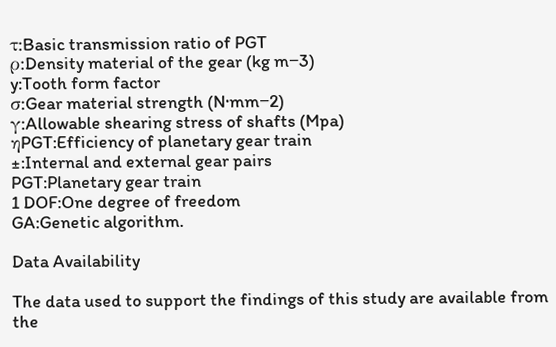τ:Basic transmission ratio of PGT
ρ:Density material of the gear (kg m−3)
y:Tooth form factor
σ:Gear material strength (N·mm−2)
γ:Allowable shearing stress of shafts (Mpa)
ηPGT:Efficiency of planetary gear train
±:Internal and external gear pairs
PGT:Planetary gear train
1 DOF:One degree of freedom
GA:Genetic algorithm.

Data Availability

The data used to support the findings of this study are available from the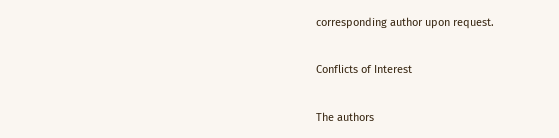corresponding author upon request.

Conflicts of Interest

The authors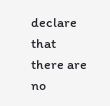declare that there are no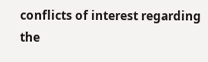conflicts of interest regarding the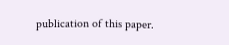publication of this paper.